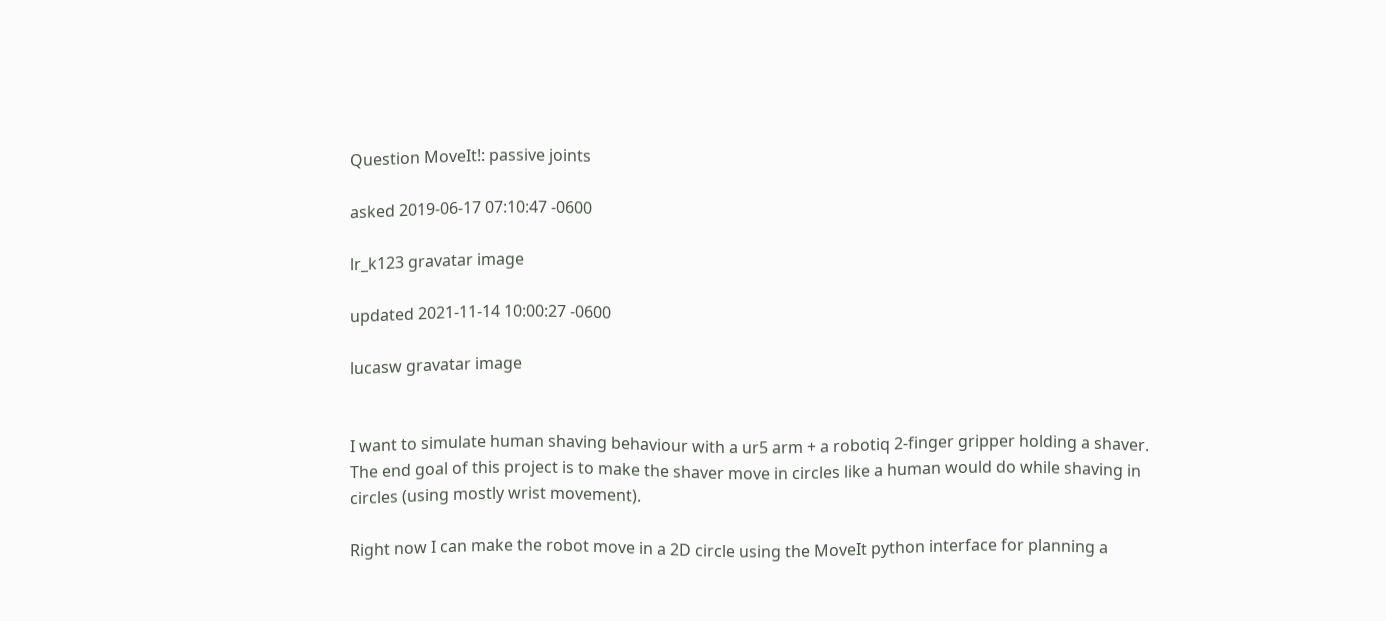Question MoveIt!: passive joints

asked 2019-06-17 07:10:47 -0600

lr_k123 gravatar image

updated 2021-11-14 10:00:27 -0600

lucasw gravatar image


I want to simulate human shaving behaviour with a ur5 arm + a robotiq 2-finger gripper holding a shaver. The end goal of this project is to make the shaver move in circles like a human would do while shaving in circles (using mostly wrist movement).

Right now I can make the robot move in a 2D circle using the MoveIt python interface for planning a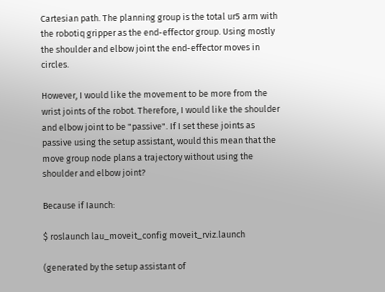Cartesian path. The planning group is the total ur5 arm with the robotiq gripper as the end-effector group. Using mostly the shoulder and elbow joint the end-effector moves in circles.

However, I would like the movement to be more from the wrist joints of the robot. Therefore, I would like the shoulder and elbow joint to be "passive". If I set these joints as passive using the setup assistant, would this mean that the move group node plans a trajectory without using the shoulder and elbow joint?

Because if Iaunch:

$ roslaunch lau_moveit_config moveit_rviz.launch

(generated by the setup assistant of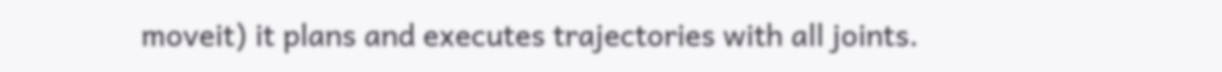moveit) it plans and executes trajectories with all joints.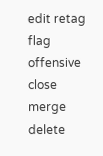edit retag flag offensive close merge delete